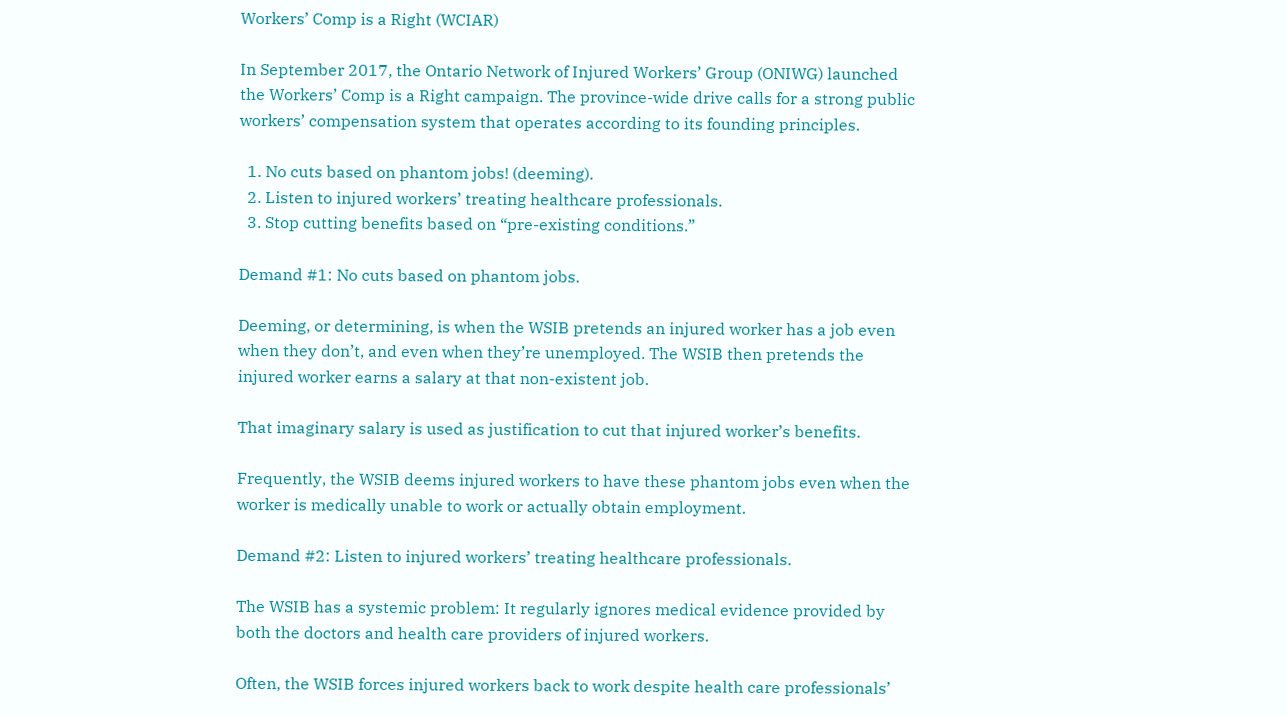Workers’ Comp is a Right (WCIAR)

In September 2017, the Ontario Network of Injured Workers’ Group (ONIWG) launched the Workers’ Comp is a Right campaign. The province-wide drive calls for a strong public workers’ compensation system that operates according to its founding principles.

  1. No cuts based on phantom jobs! (deeming).
  2. Listen to injured workers’ treating healthcare professionals.
  3. Stop cutting benefits based on “pre-existing conditions.”

Demand #1: No cuts based on phantom jobs.

Deeming, or determining, is when the WSIB pretends an injured worker has a job even when they don’t, and even when they’re unemployed. The WSIB then pretends the injured worker earns a salary at that non-existent job.

That imaginary salary is used as justification to cut that injured worker’s benefits.

Frequently, the WSIB deems injured workers to have these phantom jobs even when the worker is medically unable to work or actually obtain employment.

Demand #2: Listen to injured workers’ treating healthcare professionals.

The WSIB has a systemic problem: It regularly ignores medical evidence provided by both the doctors and health care providers of injured workers.

Often, the WSIB forces injured workers back to work despite health care professionals’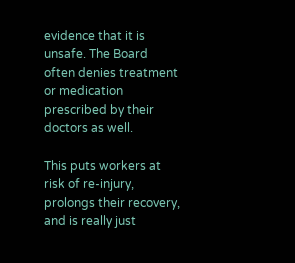evidence that it is unsafe. The Board often denies treatment or medication prescribed by their doctors as well.

This puts workers at risk of re-injury, prolongs their recovery, and is really just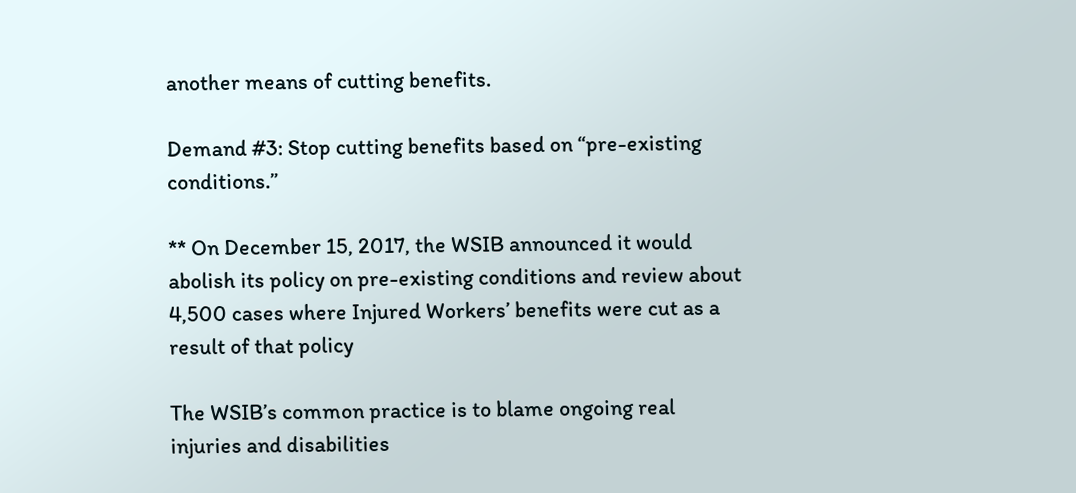another means of cutting benefits.

Demand #3: Stop cutting benefits based on “pre-existing conditions.”

** On December 15, 2017, the WSIB announced it would abolish its policy on pre-existing conditions and review about 4,500 cases where Injured Workers’ benefits were cut as a result of that policy

The WSIB’s common practice is to blame ongoing real injuries and disabilities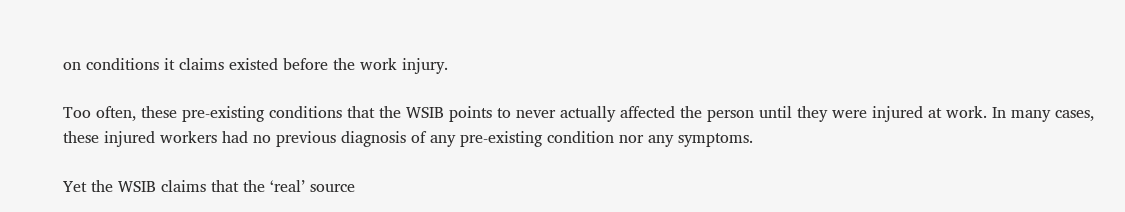on conditions it claims existed before the work injury.

Too often, these pre-existing conditions that the WSIB points to never actually affected the person until they were injured at work. In many cases, these injured workers had no previous diagnosis of any pre-existing condition nor any symptoms.

Yet the WSIB claims that the ‘real’ source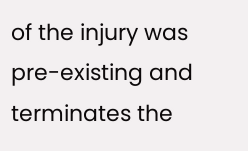of the injury was pre-existing and terminates the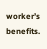worker’s benefits.